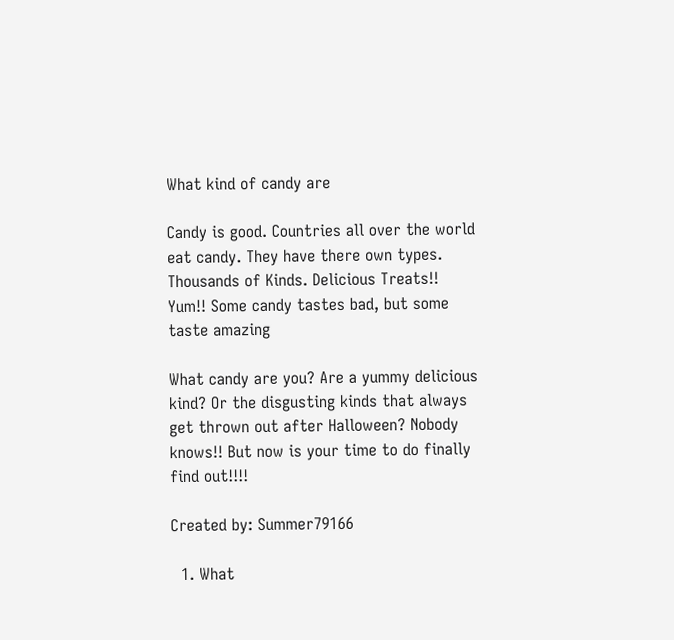What kind of candy are

Candy is good. Countries all over the world eat candy. They have there own types. Thousands of Kinds. Delicious Treats!! Yum!! Some candy tastes bad, but some taste amazing

What candy are you? Are a yummy delicious kind? Or the disgusting kinds that always get thrown out after Halloween? Nobody knows!! But now is your time to do finally find out!!!!

Created by: Summer79166

  1. What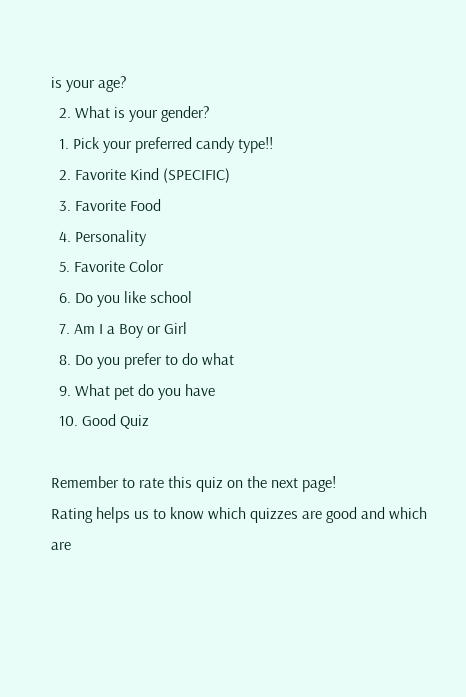is your age?
  2. What is your gender?
  1. Pick your preferred candy type!!
  2. Favorite Kind (SPECIFIC)
  3. Favorite Food
  4. Personality
  5. Favorite Color
  6. Do you like school
  7. Am I a Boy or Girl
  8. Do you prefer to do what
  9. What pet do you have
  10. Good Quiz

Remember to rate this quiz on the next page!
Rating helps us to know which quizzes are good and which are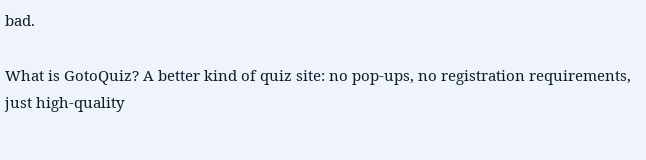bad.

What is GotoQuiz? A better kind of quiz site: no pop-ups, no registration requirements, just high-quality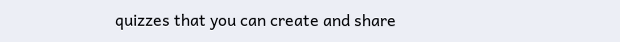quizzes that you can create and share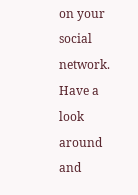on your social network. Have a look around and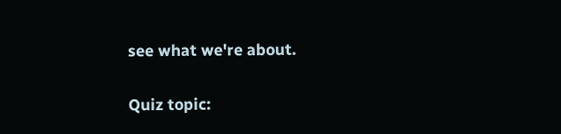see what we're about.

Quiz topic: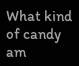What kind of candy am